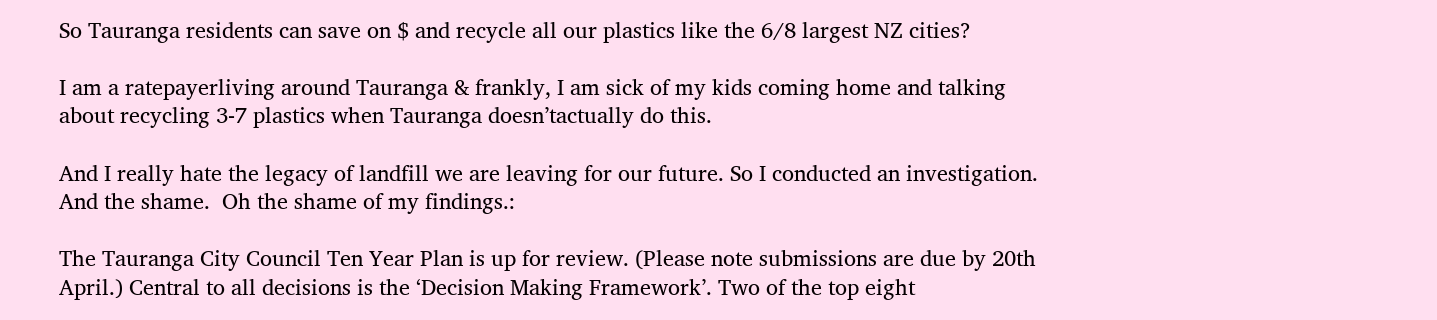So Tauranga residents can save on $ and recycle all our plastics like the 6/8 largest NZ cities?

I am a ratepayerliving around Tauranga & frankly, I am sick of my kids coming home and talking about recycling 3-7 plastics when Tauranga doesn’tactually do this.

And I really hate the legacy of landfill we are leaving for our future. So I conducted an investigation.  And the shame.  Oh the shame of my findings.:

The Tauranga City Council Ten Year Plan is up for review. (Please note submissions are due by 20th April.) Central to all decisions is the ‘Decision Making Framework’. Two of the top eight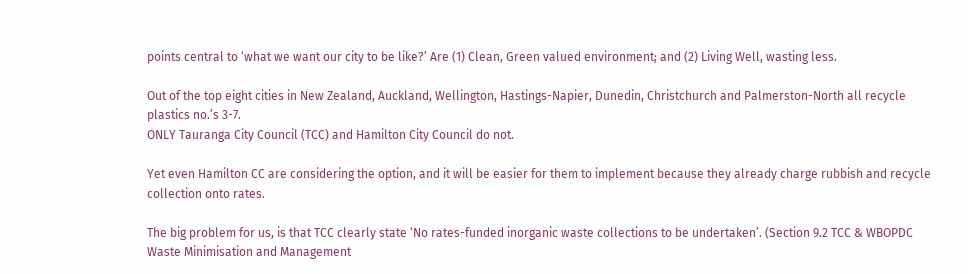points central to ‘what we want our city to be like?’ Are (1) Clean, Green valued environment; and (2) Living Well, wasting less.

Out of the top eight cities in New Zealand, Auckland, Wellington, Hastings-Napier, Dunedin, Christchurch and Palmerston-North all recycle plastics no.’s 3-7.
ONLY Tauranga City Council (TCC) and Hamilton City Council do not.

Yet even Hamilton CC are considering the option, and it will be easier for them to implement because they already charge rubbish and recycle collection onto rates.

The big problem for us, is that TCC clearly state ‘No rates-funded inorganic waste collections to be undertaken’. (Section 9.2 TCC & WBOPDC Waste Minimisation and Management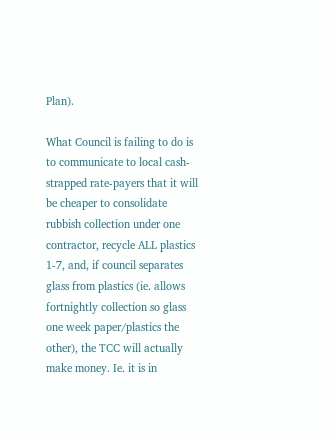Plan).

What Council is failing to do is to communicate to local cash-strapped rate-payers that it will be cheaper to consolidate rubbish collection under one contractor, recycle ALL plastics 1-7, and, if council separates glass from plastics (ie. allows fortnightly collection so glass one week paper/plastics the other), the TCC will actually make money. Ie. it is in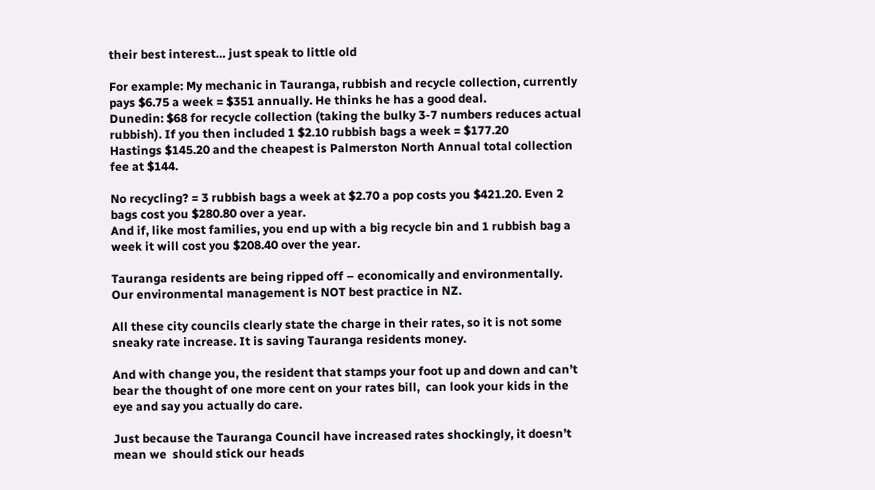their best interest… just speak to little old

For example: My mechanic in Tauranga, rubbish and recycle collection, currently pays $6.75 a week = $351 annually. He thinks he has a good deal.
Dunedin: $68 for recycle collection (taking the bulky 3-7 numbers reduces actual rubbish). If you then included 1 $2.10 rubbish bags a week = $177.20                            Hastings $145.20 and the cheapest is Palmerston North Annual total collection fee at $144.

No recycling? = 3 rubbish bags a week at $2.70 a pop costs you $421.20. Even 2 bags cost you $280.80 over a year.
And if, like most families, you end up with a big recycle bin and 1 rubbish bag a week it will cost you $208.40 over the year.

Tauranga residents are being ripped off – economically and environmentally. Our environmental management is NOT best practice in NZ.

All these city councils clearly state the charge in their rates, so it is not some sneaky rate increase. It is saving Tauranga residents money.

And with change you, the resident that stamps your foot up and down and can’t bear the thought of one more cent on your rates bill,  can look your kids in the eye and say you actually do care.

Just because the Tauranga Council have increased rates shockingly, it doesn’t mean we  should stick our heads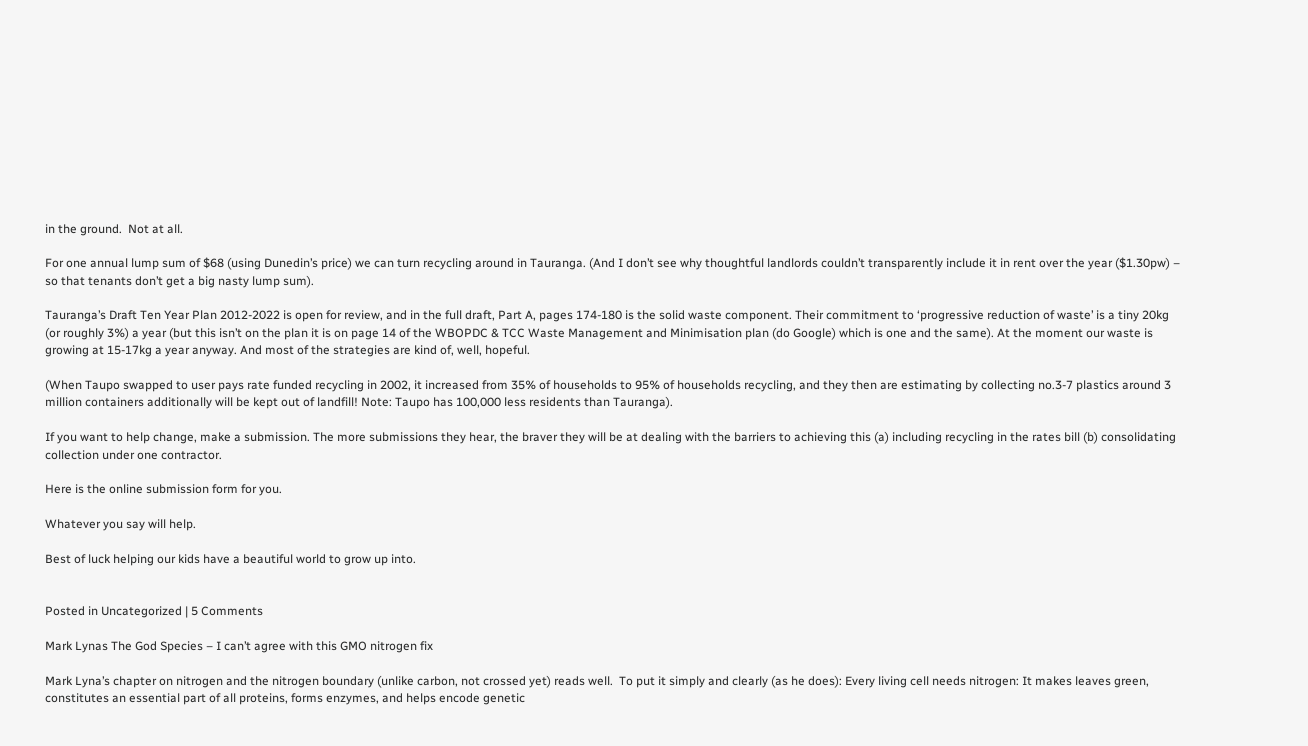in the ground.  Not at all.

For one annual lump sum of $68 (using Dunedin’s price) we can turn recycling around in Tauranga. (And I don’t see why thoughtful landlords couldn’t transparently include it in rent over the year ($1.30pw) – so that tenants don’t get a big nasty lump sum).

Tauranga’s Draft Ten Year Plan 2012-2022 is open for review, and in the full draft, Part A, pages 174-180 is the solid waste component. Their commitment to ‘progressive reduction of waste’ is a tiny 20kg (or roughly 3%) a year (but this isn’t on the plan it is on page 14 of the WBOPDC & TCC Waste Management and Minimisation plan (do Google) which is one and the same). At the moment our waste is growing at 15-17kg a year anyway. And most of the strategies are kind of, well, hopeful.

(When Taupo swapped to user pays rate funded recycling in 2002, it increased from 35% of households to 95% of households recycling, and they then are estimating by collecting no.3-7 plastics around 3 million containers additionally will be kept out of landfill! Note: Taupo has 100,000 less residents than Tauranga).

If you want to help change, make a submission. The more submissions they hear, the braver they will be at dealing with the barriers to achieving this (a) including recycling in the rates bill (b) consolidating collection under one contractor.

Here is the online submission form for you.

Whatever you say will help.

Best of luck helping our kids have a beautiful world to grow up into.


Posted in Uncategorized | 5 Comments

Mark Lynas The God Species – I can’t agree with this GMO nitrogen fix

Mark Lyna’s chapter on nitrogen and the nitrogen boundary (unlike carbon, not crossed yet) reads well.  To put it simply and clearly (as he does): Every living cell needs nitrogen: It makes leaves green, constitutes an essential part of all proteins, forms enzymes, and helps encode genetic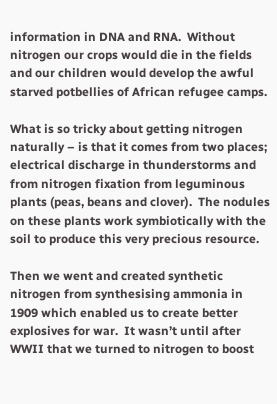information in DNA and RNA.  Without nitrogen our crops would die in the fields and our children would develop the awful starved potbellies of African refugee camps.

What is so tricky about getting nitrogen naturally – is that it comes from two places; electrical discharge in thunderstorms and from nitrogen fixation from leguminous plants (peas, beans and clover).  The nodules on these plants work symbiotically with the soil to produce this very precious resource.

Then we went and created synthetic nitrogen from synthesising ammonia in 1909 which enabled us to create better explosives for war.  It wasn’t until after WWII that we turned to nitrogen to boost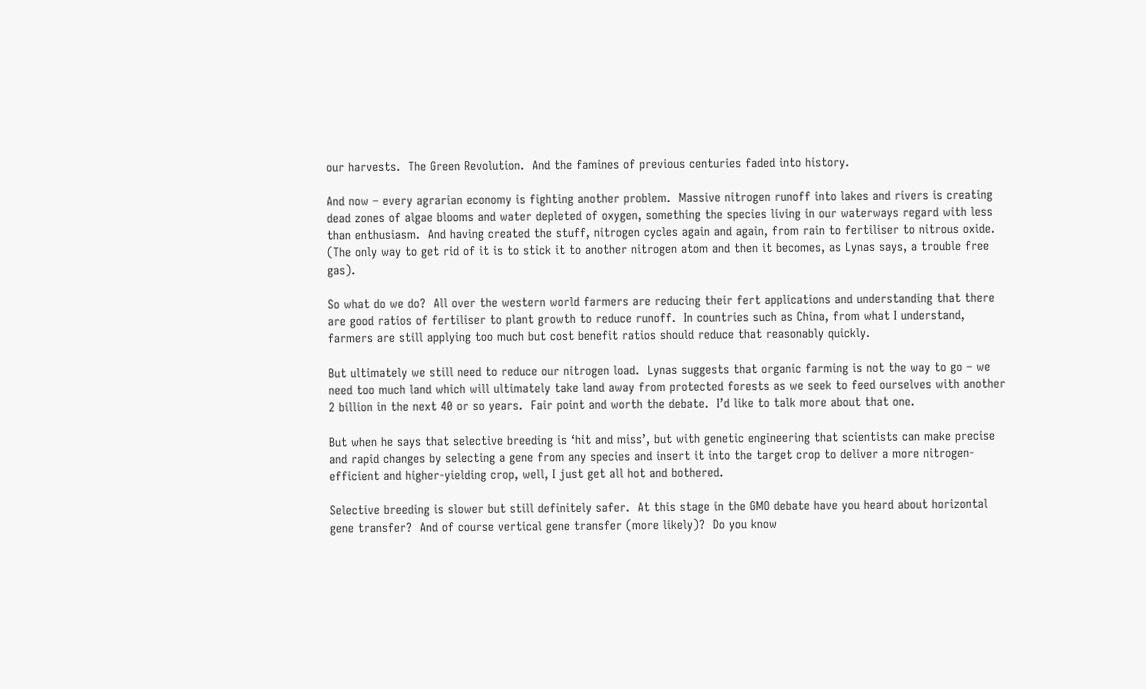our harvests.  The Green Revolution.  And the famines of previous centuries faded into history.

And now – every agrarian economy is fighting another problem.  Massive nitrogen runoff into lakes and rivers is creating dead zones of algae blooms and water depleted of oxygen, something the species living in our waterways regard with less than enthusiasm.  And having created the stuff, nitrogen cycles again and again, from rain to fertiliser to nitrous oxide.  (The only way to get rid of it is to stick it to another nitrogen atom and then it becomes, as Lynas says, a trouble free gas).

So what do we do?  All over the western world farmers are reducing their fert applications and understanding that there are good ratios of fertiliser to plant growth to reduce runoff.  In countries such as China, from what I understand, farmers are still applying too much but cost benefit ratios should reduce that reasonably quickly.

But ultimately we still need to reduce our nitrogen load.  Lynas suggests that organic farming is not the way to go – we need too much land which will ultimately take land away from protected forests as we seek to feed ourselves with another 2 billion in the next 40 or so years.  Fair point and worth the debate.  I’d like to talk more about that one.

But when he says that selective breeding is ‘hit and miss’, but with genetic engineering that scientists can make precise and rapid changes by selecting a gene from any species and insert it into the target crop to deliver a more nitrogen-efficient and higher-yielding crop, well, I just get all hot and bothered.

Selective breeding is slower but still definitely safer.  At this stage in the GMO debate have you heard about horizontal gene transfer?  And of course vertical gene transfer (more likely)?  Do you know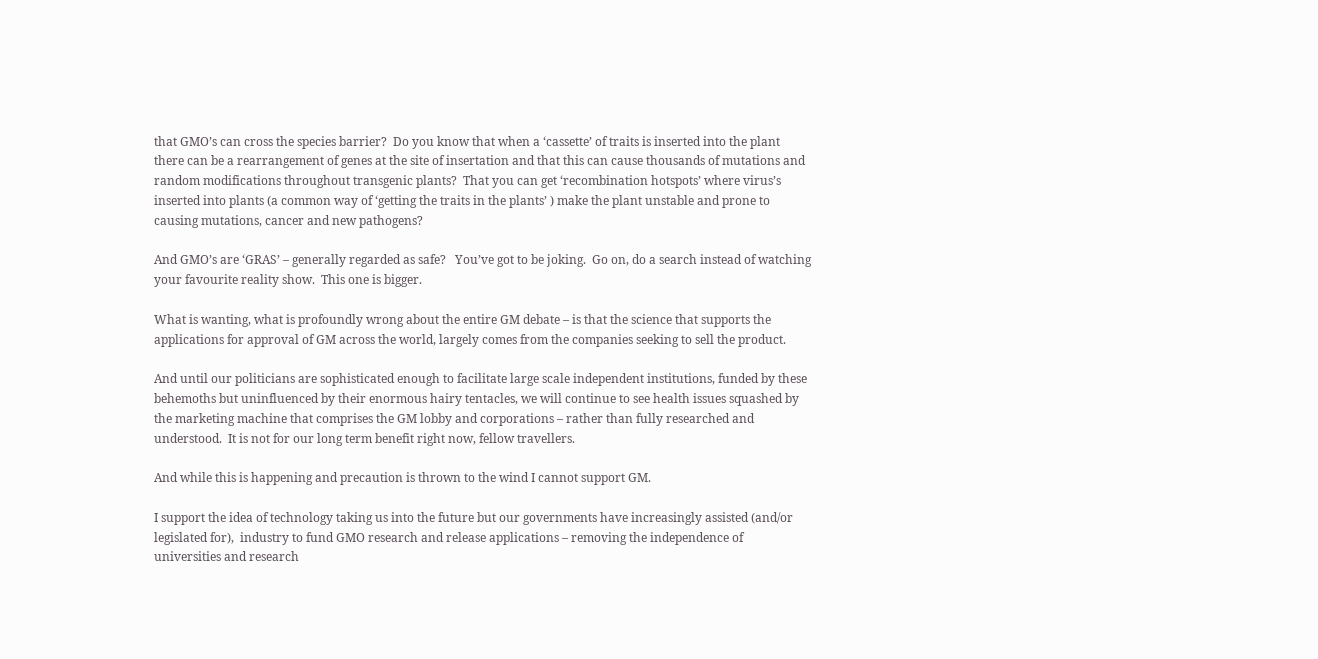that GMO’s can cross the species barrier?  Do you know that when a ‘cassette’ of traits is inserted into the plant there can be a rearrangement of genes at the site of insertation and that this can cause thousands of mutations and random modifications throughout transgenic plants?  That you can get ‘recombination hotspots’ where virus’s inserted into plants (a common way of ‘getting the traits in the plants’ ) make the plant unstable and prone to causing mutations, cancer and new pathogens?

And GMO’s are ‘GRAS’ – generally regarded as safe?   You’ve got to be joking.  Go on, do a search instead of watching your favourite reality show.  This one is bigger.

What is wanting, what is profoundly wrong about the entire GM debate – is that the science that supports the applications for approval of GM across the world, largely comes from the companies seeking to sell the product.

And until our politicians are sophisticated enough to facilitate large scale independent institutions, funded by these behemoths but uninfluenced by their enormous hairy tentacles, we will continue to see health issues squashed by the marketing machine that comprises the GM lobby and corporations – rather than fully researched and understood.  It is not for our long term benefit right now, fellow travellers.

And while this is happening and precaution is thrown to the wind I cannot support GM.

I support the idea of technology taking us into the future but our governments have increasingly assisted (and/or legislated for),  industry to fund GMO research and release applications – removing the independence of universities and research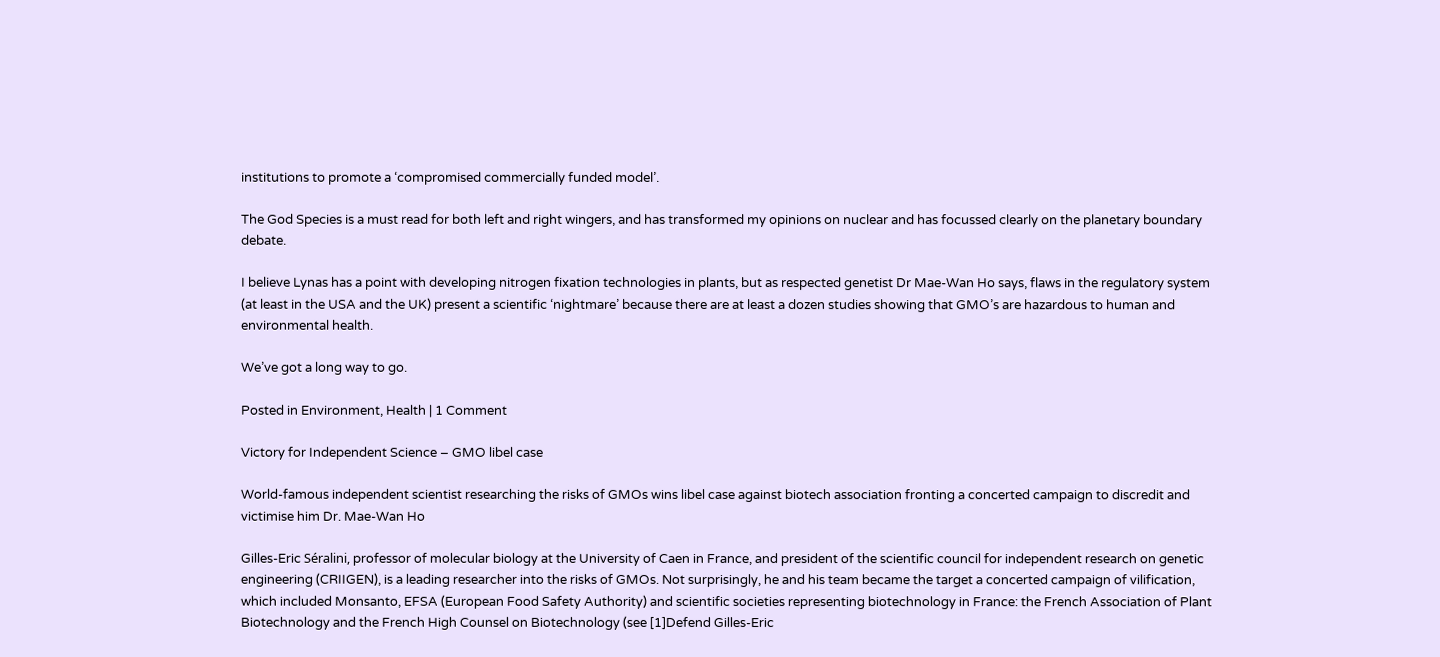institutions to promote a ‘compromised commercially funded model’.

The God Species is a must read for both left and right wingers, and has transformed my opinions on nuclear and has focussed clearly on the planetary boundary debate.

I believe Lynas has a point with developing nitrogen fixation technologies in plants, but as respected genetist Dr Mae-Wan Ho says, flaws in the regulatory system (at least in the USA and the UK) present a scientific ‘nightmare’ because there are at least a dozen studies showing that GMO’s are hazardous to human and environmental health.

We’ve got a long way to go.

Posted in Environment, Health | 1 Comment

Victory for Independent Science – GMO libel case

World-famous independent scientist researching the risks of GMOs wins libel case against biotech association fronting a concerted campaign to discredit and victimise him Dr. Mae-Wan Ho

Gilles-Eric Séralini, professor of molecular biology at the University of Caen in France, and president of the scientific council for independent research on genetic engineering (CRIIGEN), is a leading researcher into the risks of GMOs. Not surprisingly, he and his team became the target a concerted campaign of vilification, which included Monsanto, EFSA (European Food Safety Authority) and scientific societies representing biotechnology in France: the French Association of Plant Biotechnology and the French High Counsel on Biotechnology (see [1]Defend Gilles-Eric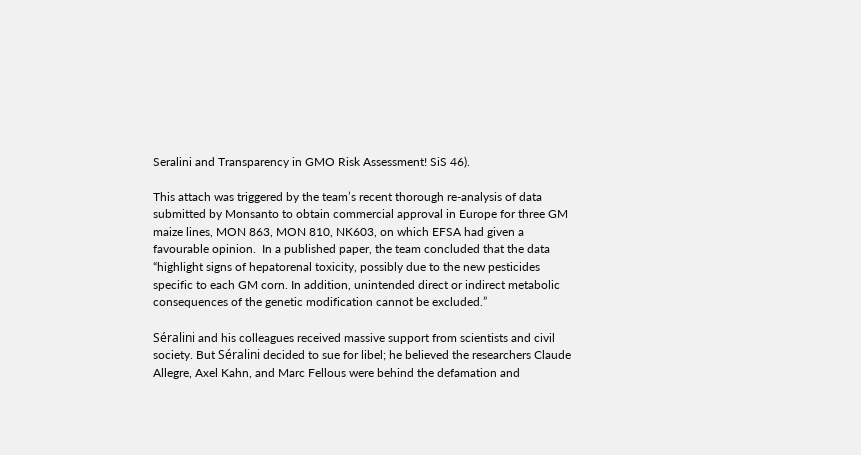Seralini and Transparency in GMO Risk Assessment! SiS 46).

This attach was triggered by the team’s recent thorough re-analysis of data submitted by Monsanto to obtain commercial approval in Europe for three GM maize lines, MON 863, MON 810, NK603, on which EFSA had given a favourable opinion.  In a published paper, the team concluded that the data “highlight signs of hepatorenal toxicity, possibly due to the new pesticides specific to each GM corn. In addition, unintended direct or indirect metabolic consequences of the genetic modification cannot be excluded.”

Séralini and his colleagues received massive support from scientists and civil society. But Séralini decided to sue for libel; he believed the researchers Claude Allegre, Axel Kahn, and Marc Fellous were behind the defamation and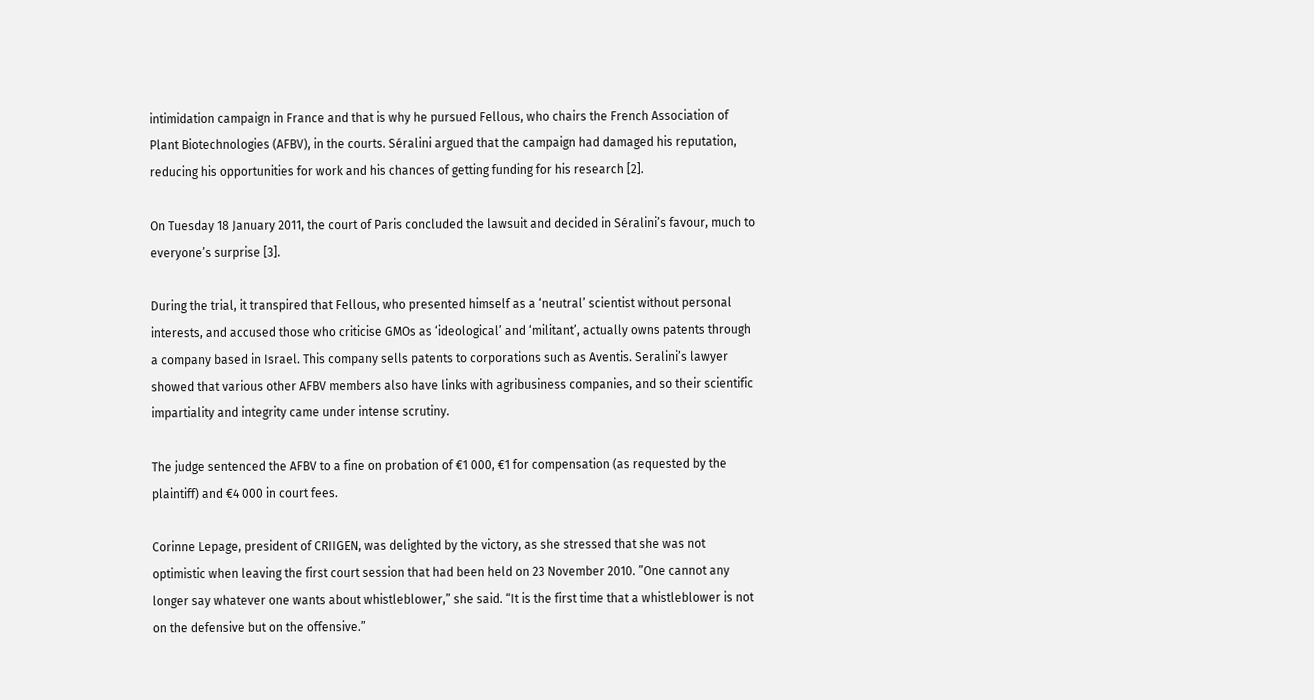intimidation campaign in France and that is why he pursued Fellous, who chairs the French Association of Plant Biotechnologies (AFBV), in the courts. Séralini argued that the campaign had damaged his reputation, reducing his opportunities for work and his chances of getting funding for his research [2].

On Tuesday 18 January 2011, the court of Paris concluded the lawsuit and decided in Séralini’s favour, much to everyone’s surprise [3].

During the trial, it transpired that Fellous, who presented himself as a ‘neutral’ scientist without personal interests, and accused those who criticise GMOs as ‘ideological’ and ‘militant’, actually owns patents through a company based in Israel. This company sells patents to corporations such as Aventis. Seralini’s lawyer showed that various other AFBV members also have links with agribusiness companies, and so their scientific impartiality and integrity came under intense scrutiny.

The judge sentenced the AFBV to a fine on probation of €1 000, €1 for compensation (as requested by the plaintiff) and €4 000 in court fees.

Corinne Lepage, president of CRIIGEN, was delighted by the victory, as she stressed that she was not optimistic when leaving the first court session that had been held on 23 November 2010. ”One cannot any longer say whatever one wants about whistleblower,” she said. “It is the first time that a whistleblower is not on the defensive but on the offensive.”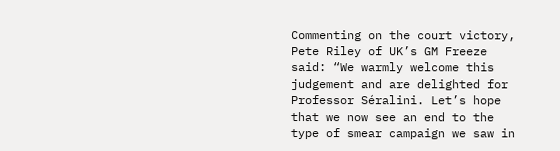Commenting on the court victory, Pete Riley of UK’s GM Freeze said: “We warmly welcome this judgement and are delighted for Professor Séralini. Let’s hope that we now see an end to the type of smear campaign we saw in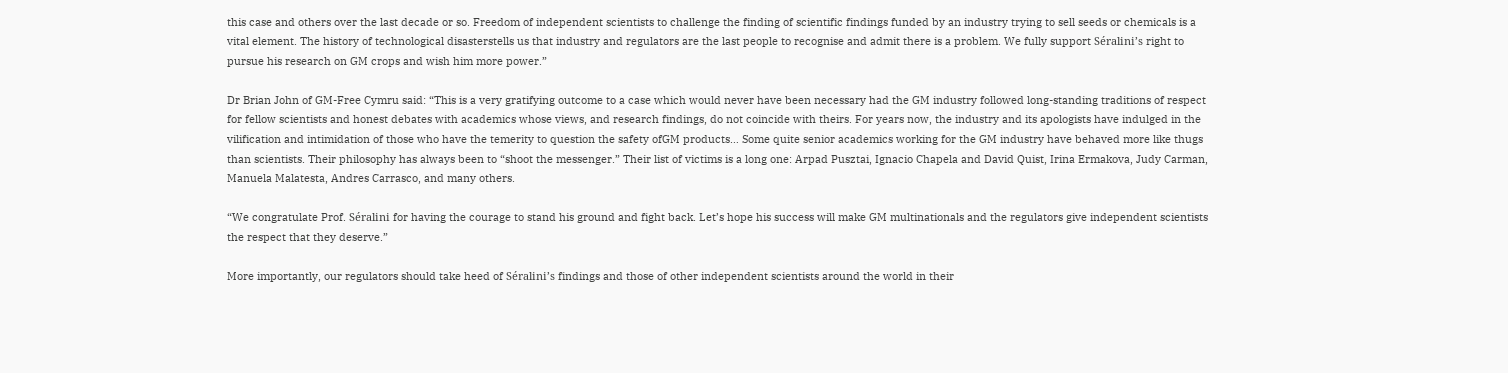this case and others over the last decade or so. Freedom of independent scientists to challenge the finding of scientific findings funded by an industry trying to sell seeds or chemicals is a vital element. The history of technological disasterstells us that industry and regulators are the last people to recognise and admit there is a problem. We fully support Séralini’s right to pursue his research on GM crops and wish him more power.”

Dr Brian John of GM-Free Cymru said: “This is a very gratifying outcome to a case which would never have been necessary had the GM industry followed long-standing traditions of respect for fellow scientists and honest debates with academics whose views, and research findings, do not coincide with theirs. For years now, the industry and its apologists have indulged in the vilification and intimidation of those who have the temerity to question the safety ofGM products… Some quite senior academics working for the GM industry have behaved more like thugs than scientists. Their philosophy has always been to “shoot the messenger.” Their list of victims is a long one: Arpad Pusztai, Ignacio Chapela and David Quist, Irina Ermakova, Judy Carman, Manuela Malatesta, Andres Carrasco, and many others.

“We congratulate Prof. Séralini for having the courage to stand his ground and fight back. Let’s hope his success will make GM multinationals and the regulators give independent scientists the respect that they deserve.”

More importantly, our regulators should take heed of Séralini’s findings and those of other independent scientists around the world in their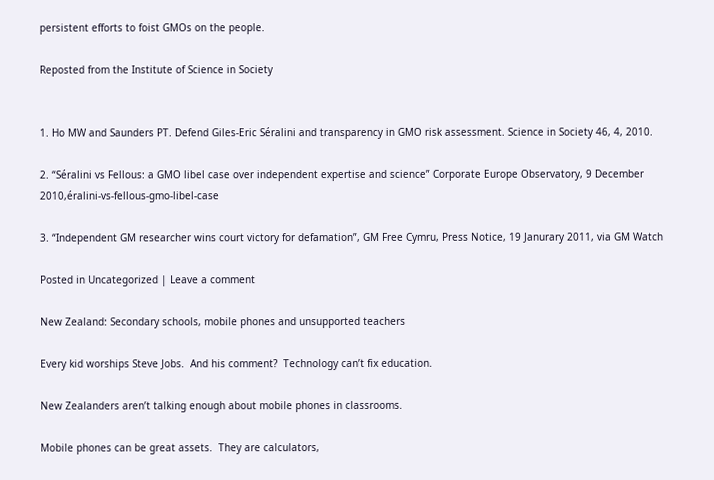persistent efforts to foist GMOs on the people.

Reposted from the Institute of Science in Society


1. Ho MW and Saunders PT. Defend Giles-Eric Séralini and transparency in GMO risk assessment. Science in Society 46, 4, 2010.

2. “Séralini vs Fellous: a GMO libel case over independent expertise and science” Corporate Europe Observatory, 9 December 2010,éralini-vs-fellous-gmo-libel-case

3. “Independent GM researcher wins court victory for defamation”, GM Free Cymru, Press Notice, 19 Janurary 2011, via GM Watch

Posted in Uncategorized | Leave a comment

New Zealand: Secondary schools, mobile phones and unsupported teachers

Every kid worships Steve Jobs.  And his comment?  Technology can’t fix education.

New Zealanders aren’t talking enough about mobile phones in classrooms.

Mobile phones can be great assets.  They are calculators,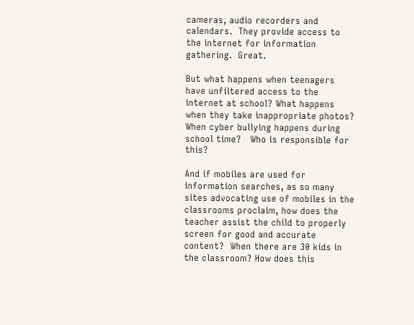cameras, audio recorders and calendars.  They provide access to the internet for information gathering.  Great.

But what happens when teenagers have unfiltered access to the internet at school? What happens when they take inappropriate photos?  When cyber bullying happens during school time?   Who is responsible for this?

And if mobiles are used for information searches, as so many sites advocating use of mobiles in the classrooms proclaim, how does the teacher assist the child to properly screen for good and accurate content?  When there are 30 kids in the classroom? How does this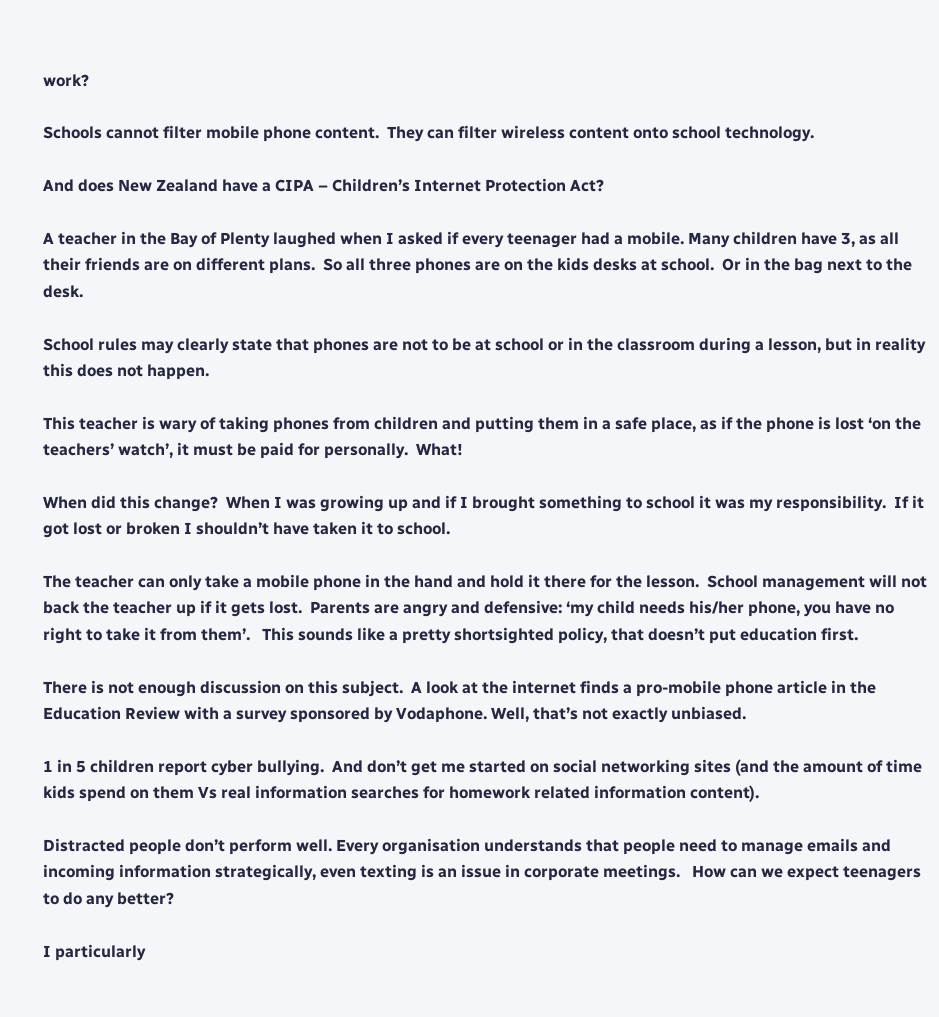work?

Schools cannot filter mobile phone content.  They can filter wireless content onto school technology.

And does New Zealand have a CIPA – Children’s Internet Protection Act?

A teacher in the Bay of Plenty laughed when I asked if every teenager had a mobile. Many children have 3, as all their friends are on different plans.  So all three phones are on the kids desks at school.  Or in the bag next to the desk.

School rules may clearly state that phones are not to be at school or in the classroom during a lesson, but in reality this does not happen.

This teacher is wary of taking phones from children and putting them in a safe place, as if the phone is lost ‘on the teachers’ watch’, it must be paid for personally.  What!

When did this change?  When I was growing up and if I brought something to school it was my responsibility.  If it got lost or broken I shouldn’t have taken it to school.

The teacher can only take a mobile phone in the hand and hold it there for the lesson.  School management will not back the teacher up if it gets lost.  Parents are angry and defensive: ‘my child needs his/her phone, you have no right to take it from them’.   This sounds like a pretty shortsighted policy, that doesn’t put education first.

There is not enough discussion on this subject.  A look at the internet finds a pro-mobile phone article in the Education Review with a survey sponsored by Vodaphone. Well, that’s not exactly unbiased.

1 in 5 children report cyber bullying.  And don’t get me started on social networking sites (and the amount of time kids spend on them Vs real information searches for homework related information content).

Distracted people don’t perform well. Every organisation understands that people need to manage emails and incoming information strategically, even texting is an issue in corporate meetings.   How can we expect teenagers to do any better?

I particularly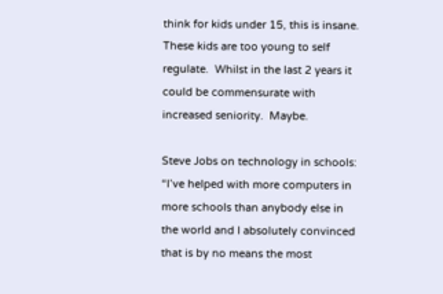think for kids under 15, this is insane.  These kids are too young to self regulate.  Whilst in the last 2 years it could be commensurate with increased seniority.  Maybe.

Steve Jobs on technology in schools:
“I’ve helped with more computers in more schools than anybody else in the world and I absolutely convinced that is by no means the most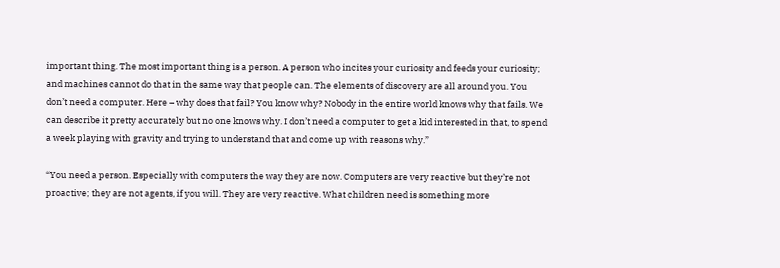important thing. The most important thing is a person. A person who incites your curiosity and feeds your curiosity; and machines cannot do that in the same way that people can. The elements of discovery are all around you. You don’t need a computer. Here – why does that fail? You know why? Nobody in the entire world knows why that fails. We can describe it pretty accurately but no one knows why. I don’t need a computer to get a kid interested in that, to spend a week playing with gravity and trying to understand that and come up with reasons why.”

“You need a person. Especially with computers the way they are now. Computers are very reactive but they’re not proactive; they are not agents, if you will. They are very reactive. What children need is something more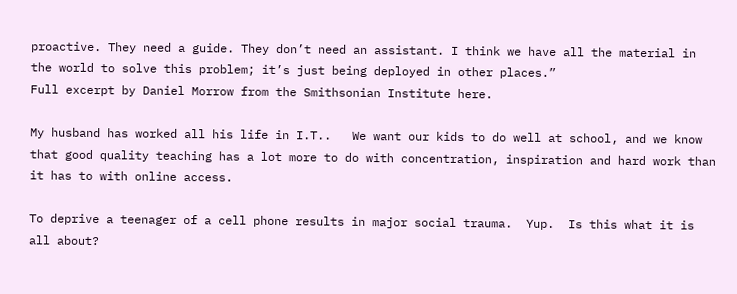proactive. They need a guide. They don’t need an assistant. I think we have all the material in the world to solve this problem; it’s just being deployed in other places.”
Full excerpt by Daniel Morrow from the Smithsonian Institute here.

My husband has worked all his life in I.T..   We want our kids to do well at school, and we know that good quality teaching has a lot more to do with concentration, inspiration and hard work than it has to with online access.

To deprive a teenager of a cell phone results in major social trauma.  Yup.  Is this what it is all about?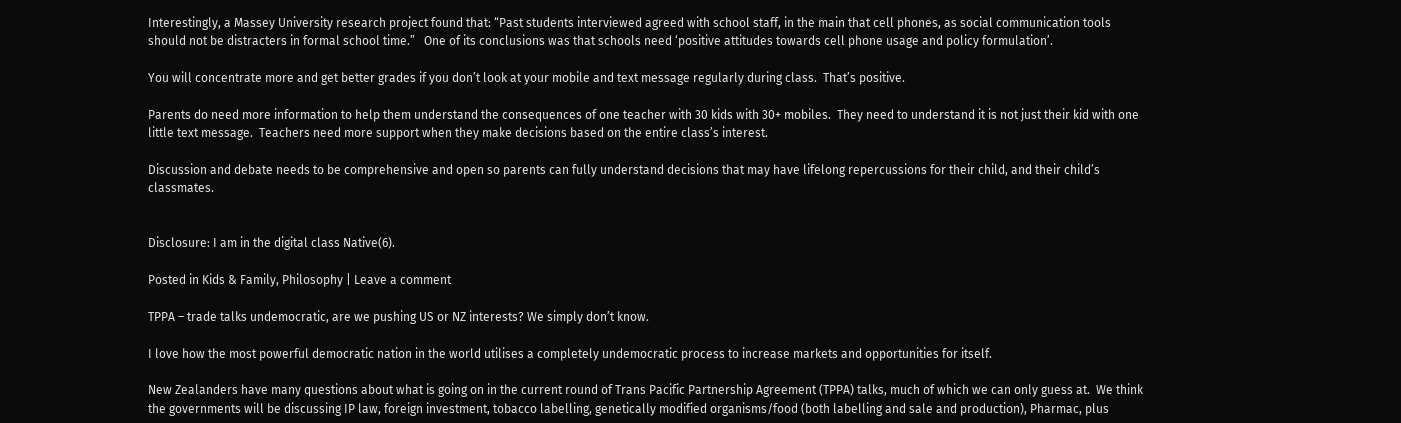Interestingly, a Massey University research project found that: “Past students interviewed agreed with school staff, in the main that cell phones, as social communication tools should not be distracters in formal school time.”   One of its conclusions was that schools need ‘positive attitudes towards cell phone usage and policy formulation’.

You will concentrate more and get better grades if you don’t look at your mobile and text message regularly during class.  That’s positive.

Parents do need more information to help them understand the consequences of one teacher with 30 kids with 30+ mobiles.  They need to understand it is not just their kid with one little text message.  Teachers need more support when they make decisions based on the entire class’s interest.

Discussion and debate needs to be comprehensive and open so parents can fully understand decisions that may have lifelong repercussions for their child, and their child’s classmates.


Disclosure: I am in the digital class Native(6).

Posted in Kids & Family, Philosophy | Leave a comment

TPPA – trade talks undemocratic, are we pushing US or NZ interests? We simply don’t know.

I love how the most powerful democratic nation in the world utilises a completely undemocratic process to increase markets and opportunities for itself.

New Zealanders have many questions about what is going on in the current round of Trans Pacific Partnership Agreement (TPPA) talks, much of which we can only guess at.  We think the governments will be discussing IP law, foreign investment, tobacco labelling, genetically modified organisms/food (both labelling and sale and production), Pharmac, plus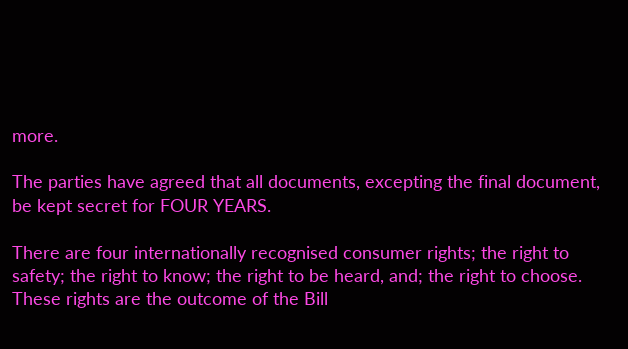more.

The parties have agreed that all documents, excepting the final document, be kept secret for FOUR YEARS.

There are four internationally recognised consumer rights; the right to safety; the right to know; the right to be heard, and; the right to choose.  These rights are the outcome of the Bill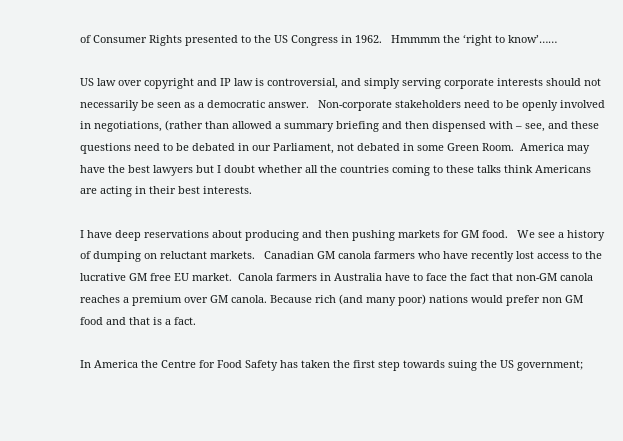of Consumer Rights presented to the US Congress in 1962.   Hmmmm the ‘right to know’……

US law over copyright and IP law is controversial, and simply serving corporate interests should not necessarily be seen as a democratic answer.   Non-corporate stakeholders need to be openly involved in negotiations, (rather than allowed a summary briefing and then dispensed with – see, and these questions need to be debated in our Parliament, not debated in some Green Room.  America may have the best lawyers but I doubt whether all the countries coming to these talks think Americans are acting in their best interests.

I have deep reservations about producing and then pushing markets for GM food.   We see a history of dumping on reluctant markets.   Canadian GM canola farmers who have recently lost access to the lucrative GM free EU market.  Canola farmers in Australia have to face the fact that non-GM canola reaches a premium over GM canola. Because rich (and many poor) nations would prefer non GM food and that is a fact.

In America the Centre for Food Safety has taken the first step towards suing the US government;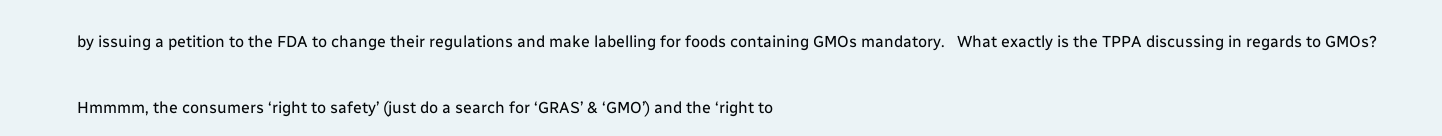by issuing a petition to the FDA to change their regulations and make labelling for foods containing GMOs mandatory.   What exactly is the TPPA discussing in regards to GMOs?

Hmmmm, the consumers ‘right to safety’ (just do a search for ‘GRAS’ & ‘GMO’) and the ‘right to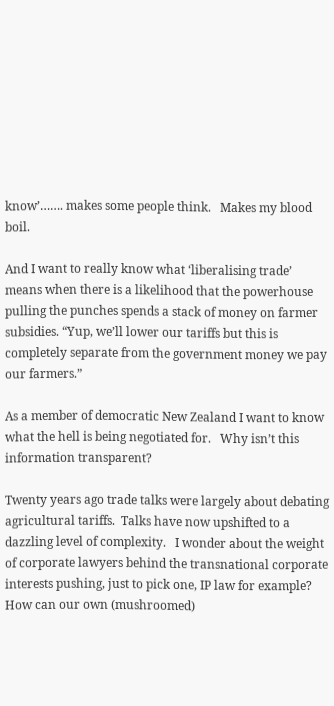know’……. makes some people think.   Makes my blood boil.

And I want to really know what ‘liberalising trade’ means when there is a likelihood that the powerhouse pulling the punches spends a stack of money on farmer subsidies. “Yup, we’ll lower our tariffs but this is completely separate from the government money we pay our farmers.”

As a member of democratic New Zealand I want to know what the hell is being negotiated for.   Why isn’t this information transparent?

Twenty years ago trade talks were largely about debating agricultural tariffs.  Talks have now upshifted to a dazzling level of complexity.   I wonder about the weight of corporate lawyers behind the transnational corporate interests pushing, just to pick one, IP law for example?   How can our own (mushroomed)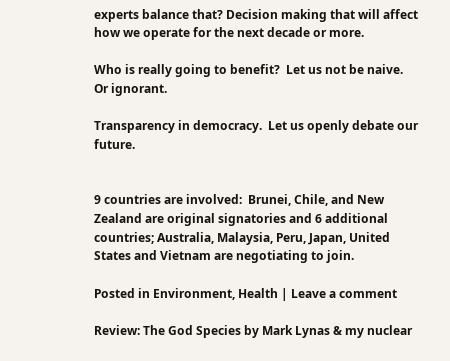experts balance that? Decision making that will affect how we operate for the next decade or more.

Who is really going to benefit?  Let us not be naive.  Or ignorant.

Transparency in democracy.  Let us openly debate our future.


9 countries are involved:  Brunei, Chile, and New Zealand are original signatories and 6 additional countries; Australia, Malaysia, Peru, Japan, United States and Vietnam are negotiating to join.

Posted in Environment, Health | Leave a comment

Review: The God Species by Mark Lynas & my nuclear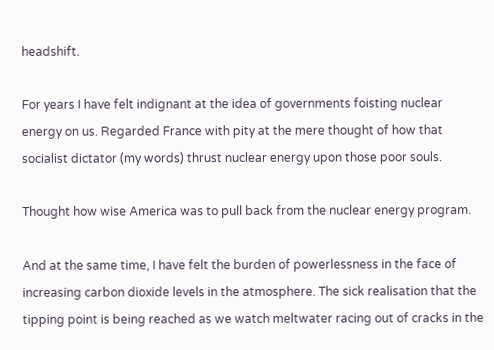headshift.

For years I have felt indignant at the idea of governments foisting nuclear energy on us. Regarded France with pity at the mere thought of how that socialist dictator (my words) thrust nuclear energy upon those poor souls.

Thought how wise America was to pull back from the nuclear energy program.

And at the same time, I have felt the burden of powerlessness in the face of increasing carbon dioxide levels in the atmosphere. The sick realisation that the tipping point is being reached as we watch meltwater racing out of cracks in the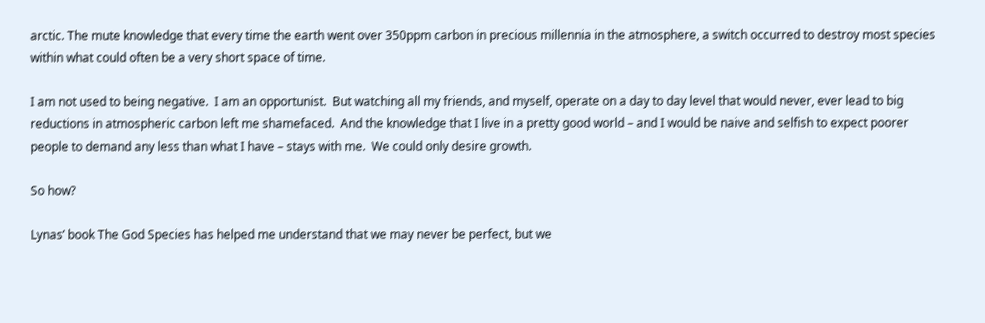arctic. The mute knowledge that every time the earth went over 350ppm carbon in precious millennia in the atmosphere, a switch occurred to destroy most species within what could often be a very short space of time.

I am not used to being negative.  I am an opportunist.  But watching all my friends, and myself, operate on a day to day level that would never, ever lead to big reductions in atmospheric carbon left me shamefaced.  And the knowledge that I live in a pretty good world – and I would be naive and selfish to expect poorer people to demand any less than what I have – stays with me.  We could only desire growth.

So how?

Lynas’ book The God Species has helped me understand that we may never be perfect, but we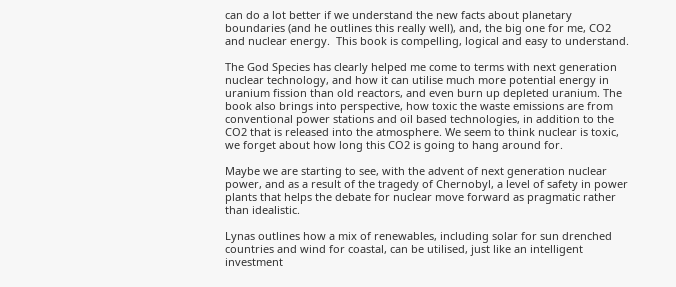can do a lot better if we understand the new facts about planetary boundaries (and he outlines this really well), and, the big one for me, CO2 and nuclear energy.  This book is compelling, logical and easy to understand.

The God Species has clearly helped me come to terms with next generation nuclear technology, and how it can utilise much more potential energy in uranium fission than old reactors, and even burn up depleted uranium. The book also brings into perspective, how toxic the waste emissions are from conventional power stations and oil based technologies, in addition to the CO2 that is released into the atmosphere. We seem to think nuclear is toxic, we forget about how long this CO2 is going to hang around for.

Maybe we are starting to see, with the advent of next generation nuclear power, and as a result of the tragedy of Chernobyl, a level of safety in power plants that helps the debate for nuclear move forward as pragmatic rather than idealistic.

Lynas outlines how a mix of renewables, including solar for sun drenched countries and wind for coastal, can be utilised, just like an intelligent investment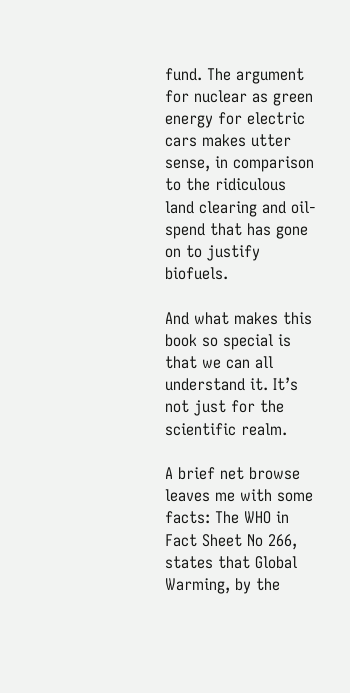fund. The argument for nuclear as green energy for electric cars makes utter sense, in comparison to the ridiculous land clearing and oil-spend that has gone on to justify biofuels.

And what makes this book so special is that we can all understand it. It’s not just for the scientific realm.

A brief net browse leaves me with some facts: The WHO in Fact Sheet No 266, states that Global Warming, by the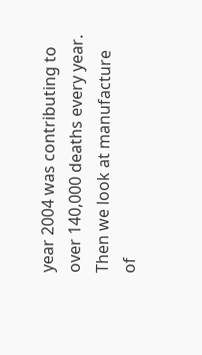year 2004 was contributing to over 140,000 deaths every year. Then we look at manufacture of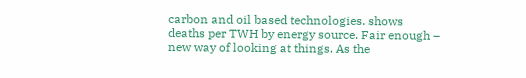carbon and oil based technologies. shows deaths per TWH by energy source. Fair enough – new way of looking at things. As the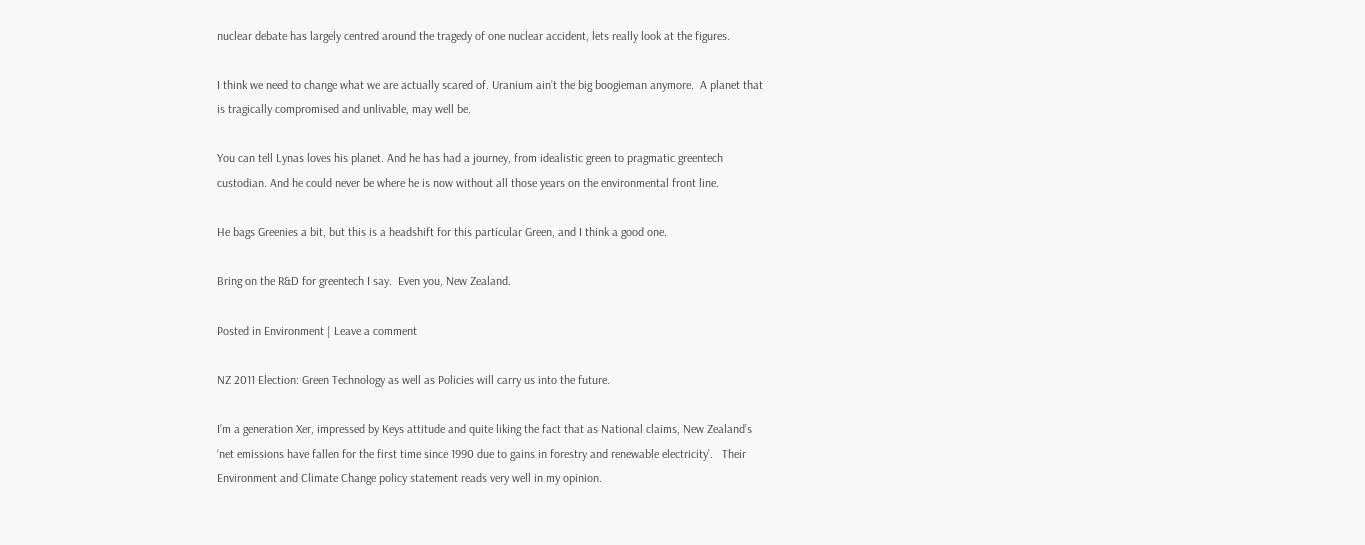nuclear debate has largely centred around the tragedy of one nuclear accident, lets really look at the figures.

I think we need to change what we are actually scared of. Uranium ain’t the big boogieman anymore.  A planet that is tragically compromised and unlivable, may well be.

You can tell Lynas loves his planet. And he has had a journey, from idealistic green to pragmatic greentech custodian. And he could never be where he is now without all those years on the environmental front line.

He bags Greenies a bit, but this is a headshift for this particular Green, and I think a good one.

Bring on the R&D for greentech I say.  Even you, New Zealand.

Posted in Environment | Leave a comment

NZ 2011 Election: Green Technology as well as Policies will carry us into the future.

I’m a generation Xer, impressed by Keys attitude and quite liking the fact that as National claims, New Zealand’s ‘net emissions have fallen for the first time since 1990 due to gains in forestry and renewable electricity’.   Their Environment and Climate Change policy statement reads very well in my opinion.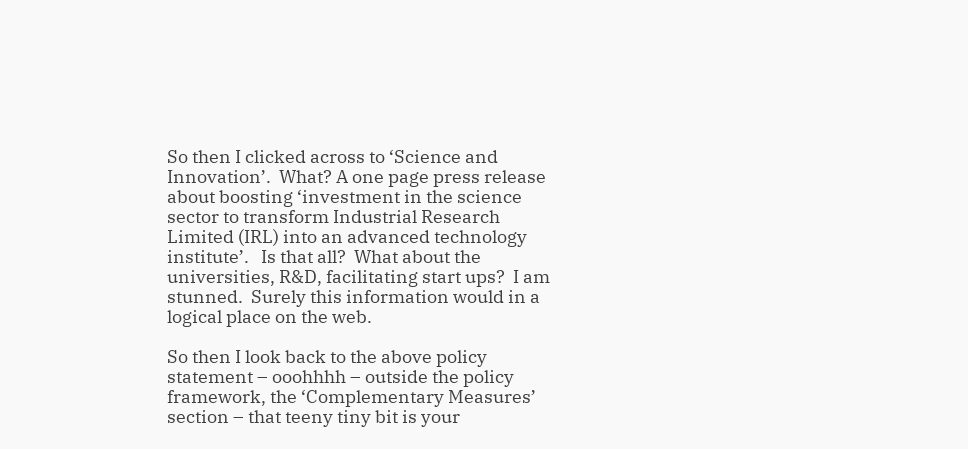So then I clicked across to ‘Science and Innovation’.  What? A one page press release about boosting ‘investment in the science sector to transform Industrial Research Limited (IRL) into an advanced technology institute’.   Is that all?  What about the universities, R&D, facilitating start ups?  I am stunned.  Surely this information would in a logical place on the web.

So then I look back to the above policy statement – ooohhhh – outside the policy framework, the ‘Complementary Measures’ section – that teeny tiny bit is your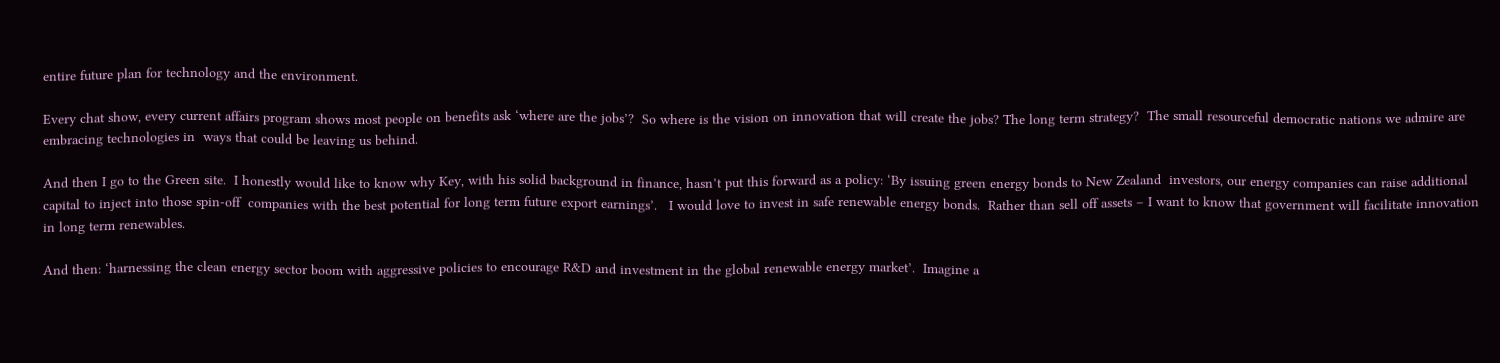entire future plan for technology and the environment.

Every chat show, every current affairs program shows most people on benefits ask ‘where are the jobs’?  So where is the vision on innovation that will create the jobs? The long term strategy?  The small resourceful democratic nations we admire are embracing technologies in  ways that could be leaving us behind.

And then I go to the Green site.  I honestly would like to know why Key, with his solid background in finance, hasn’t put this forward as a policy: ‘By issuing green energy bonds to New Zealand  investors, our energy companies can raise additional capital to inject into those spin-off  companies with the best potential for long term future export earnings’.   I would love to invest in safe renewable energy bonds.  Rather than sell off assets – I want to know that government will facilitate innovation in long term renewables.

And then: ‘harnessing the clean energy sector boom with aggressive policies to encourage R&D and investment in the global renewable energy market’.  Imagine a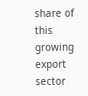share of this growing export sector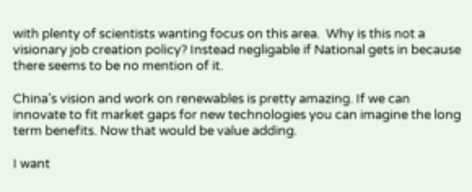with plenty of scientists wanting focus on this area.  Why is this not a visionary job creation policy? Instead negligable if National gets in because there seems to be no mention of it.

China’s vision and work on renewables is pretty amazing. If we can innovate to fit market gaps for new technologies you can imagine the long term benefits. Now that would be value adding.

I want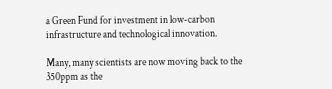a Green Fund for investment in low-carbon infrastructure and technological innovation.

Many, many scientists are now moving back to the 350ppm as the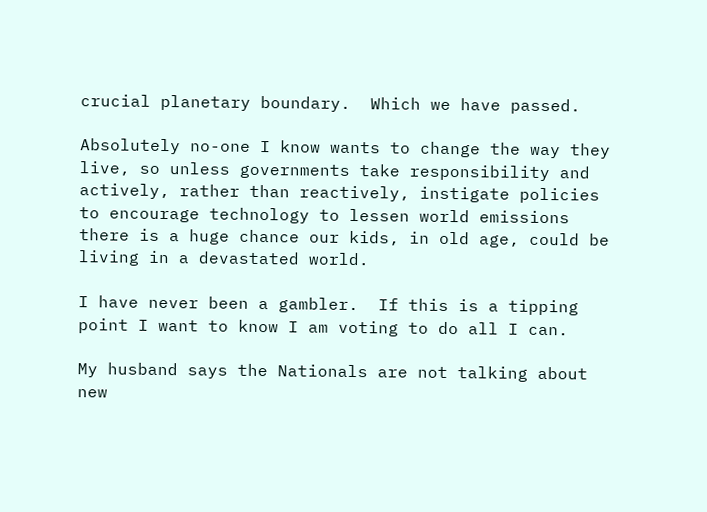crucial planetary boundary.  Which we have passed.

Absolutely no-one I know wants to change the way they live, so unless governments take responsibility and actively, rather than reactively, instigate policies to encourage technology to lessen world emissions there is a huge chance our kids, in old age, could be living in a devastated world.

I have never been a gambler.  If this is a tipping point I want to know I am voting to do all I can.

My husband says the Nationals are not talking about new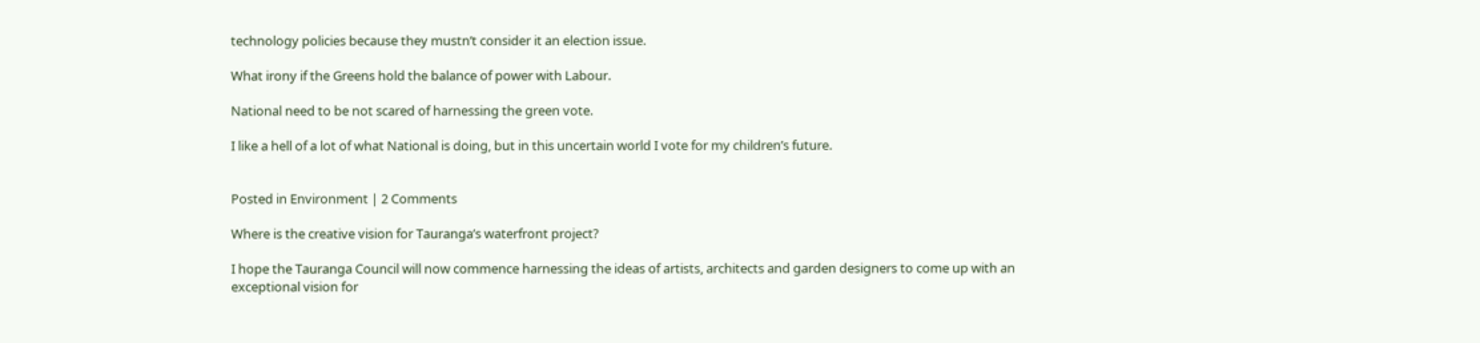technology policies because they mustn’t consider it an election issue.

What irony if the Greens hold the balance of power with Labour.

National need to be not scared of harnessing the green vote.

I like a hell of a lot of what National is doing, but in this uncertain world I vote for my children’s future.


Posted in Environment | 2 Comments

Where is the creative vision for Tauranga’s waterfront project?

I hope the Tauranga Council will now commence harnessing the ideas of artists, architects and garden designers to come up with an exceptional vision for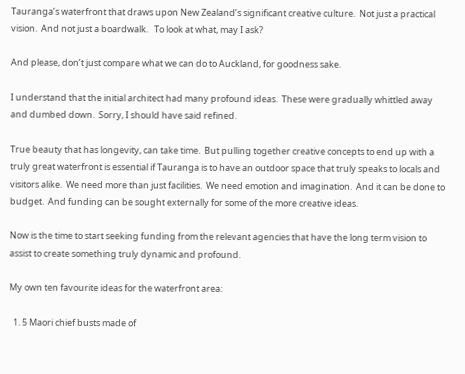Tauranga’s waterfront that draws upon New Zealand’s significant creative culture.  Not just a practical vision.  And not just a boardwalk.   To look at what, may I ask?

And please, don’t just compare what we can do to Auckland, for goodness sake.

I understand that the initial architect had many profound ideas.  These were gradually whittled away and dumbed down.  Sorry, I should have said refined.

True beauty that has longevity, can take time.  But pulling together creative concepts to end up with a truly great waterfront is essential if Tauranga is to have an outdoor space that truly speaks to locals and visitors alike.  We need more than just facilities.  We need emotion and imagination.  And it can be done to budget.  And funding can be sought externally for some of the more creative ideas.

Now is the time to start seeking funding from the relevant agencies that have the long term vision to assist to create something truly dynamic and profound.

My own ten favourite ideas for the waterfront area:

  1. 5 Maori chief busts made of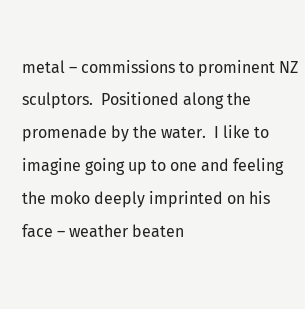metal – commissions to prominent NZ sculptors.  Positioned along the promenade by the water.  I like to imagine going up to one and feeling the moko deeply imprinted on his face – weather beaten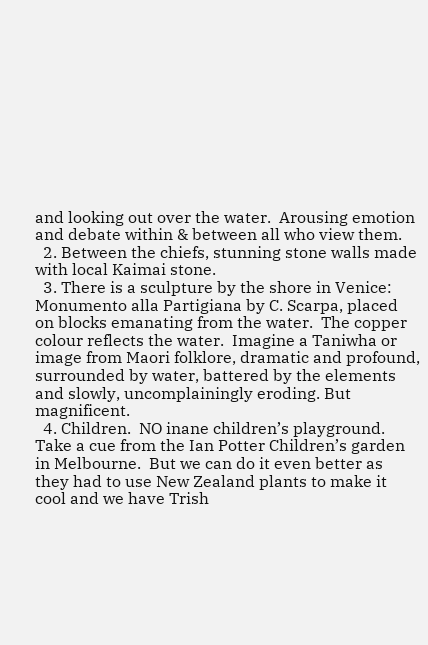and looking out over the water.  Arousing emotion and debate within & between all who view them.
  2. Between the chiefs, stunning stone walls made with local Kaimai stone.
  3. There is a sculpture by the shore in Venice: Monumento alla Partigiana by C. Scarpa, placed on blocks emanating from the water.  The copper colour reflects the water.  Imagine a Taniwha or image from Maori folklore, dramatic and profound, surrounded by water, battered by the elements and slowly, uncomplainingly eroding. But magnificent.
  4. Children.  NO inane children’s playground. Take a cue from the Ian Potter Children’s garden in Melbourne.  But we can do it even better as they had to use New Zealand plants to make it cool and we have Trish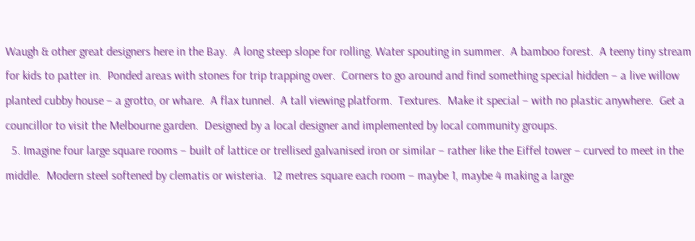Waugh & other great designers here in the Bay.  A long steep slope for rolling. Water spouting in summer.  A bamboo forest.  A teeny tiny stream for kids to patter in.  Ponded areas with stones for trip trapping over.  Corners to go around and find something special hidden – a live willow planted cubby house – a grotto, or whare.  A flax tunnel.  A tall viewing platform.  Textures.  Make it special – with no plastic anywhere.  Get a councillor to visit the Melbourne garden.  Designed by a local designer and implemented by local community groups.
  5. Imagine four large square rooms – built of lattice or trellised galvanised iron or similar – rather like the Eiffel tower – curved to meet in the middle.  Modern steel softened by clematis or wisteria.  12 metres square each room – maybe 1, maybe 4 making a large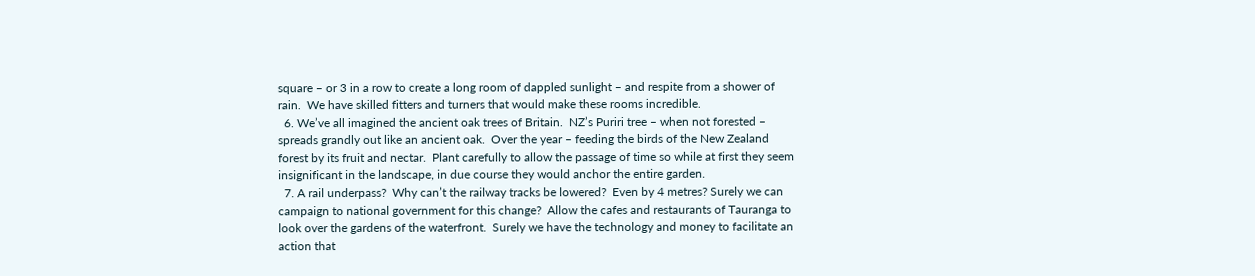square – or 3 in a row to create a long room of dappled sunlight – and respite from a shower of rain.  We have skilled fitters and turners that would make these rooms incredible.
  6. We’ve all imagined the ancient oak trees of Britain.  NZ’s Puriri tree – when not forested – spreads grandly out like an ancient oak.  Over the year – feeding the birds of the New Zealand forest by its fruit and nectar.  Plant carefully to allow the passage of time so while at first they seem insignificant in the landscape, in due course they would anchor the entire garden.
  7. A rail underpass?  Why can’t the railway tracks be lowered?  Even by 4 metres? Surely we can campaign to national government for this change?  Allow the cafes and restaurants of Tauranga to look over the gardens of the waterfront.  Surely we have the technology and money to facilitate an action that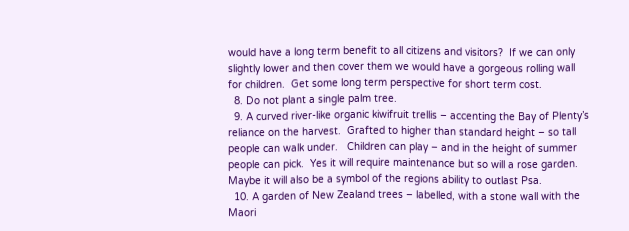would have a long term benefit to all citizens and visitors?  If we can only slightly lower and then cover them we would have a gorgeous rolling wall for children.  Get some long term perspective for short term cost.
  8. Do not plant a single palm tree.
  9. A curved river-like organic kiwifruit trellis – accenting the Bay of Plenty’s reliance on the harvest.  Grafted to higher than standard height – so tall people can walk under.   Children can play – and in the height of summer people can pick.  Yes it will require maintenance but so will a rose garden.  Maybe it will also be a symbol of the regions ability to outlast Psa.
  10. A garden of New Zealand trees – labelled, with a stone wall with the Maori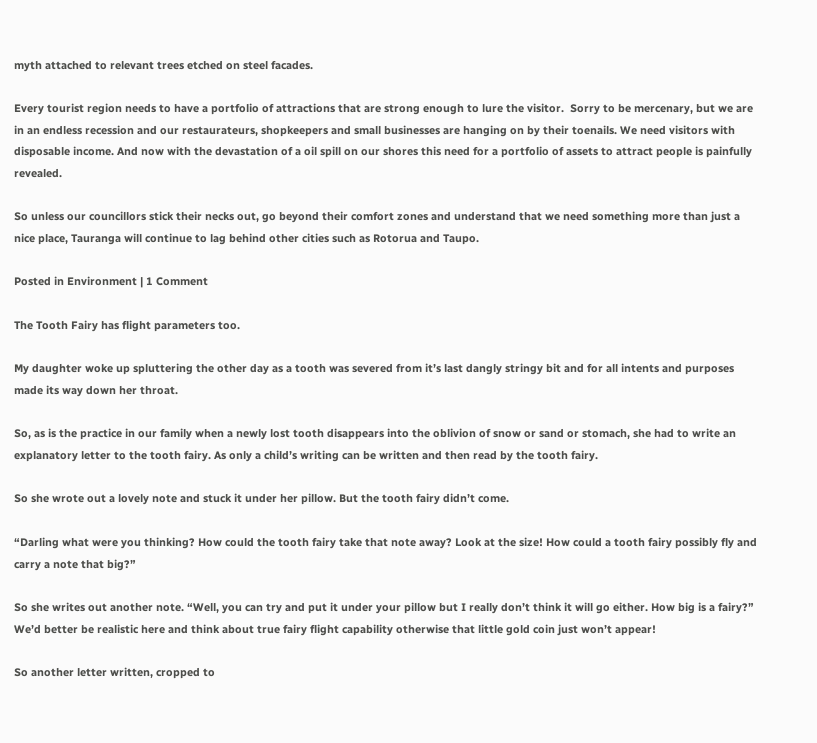myth attached to relevant trees etched on steel facades.

Every tourist region needs to have a portfolio of attractions that are strong enough to lure the visitor.  Sorry to be mercenary, but we are in an endless recession and our restaurateurs, shopkeepers and small businesses are hanging on by their toenails. We need visitors with disposable income. And now with the devastation of a oil spill on our shores this need for a portfolio of assets to attract people is painfully revealed.

So unless our councillors stick their necks out, go beyond their comfort zones and understand that we need something more than just a nice place, Tauranga will continue to lag behind other cities such as Rotorua and Taupo.

Posted in Environment | 1 Comment

The Tooth Fairy has flight parameters too.

My daughter woke up spluttering the other day as a tooth was severed from it’s last dangly stringy bit and for all intents and purposes made its way down her throat.

So, as is the practice in our family when a newly lost tooth disappears into the oblivion of snow or sand or stomach, she had to write an explanatory letter to the tooth fairy. As only a child’s writing can be written and then read by the tooth fairy.

So she wrote out a lovely note and stuck it under her pillow. But the tooth fairy didn’t come.

“Darling what were you thinking? How could the tooth fairy take that note away? Look at the size! How could a tooth fairy possibly fly and carry a note that big?”

So she writes out another note. “Well, you can try and put it under your pillow but I really don’t think it will go either. How big is a fairy?” We’d better be realistic here and think about true fairy flight capability otherwise that little gold coin just won’t appear!

So another letter written, cropped to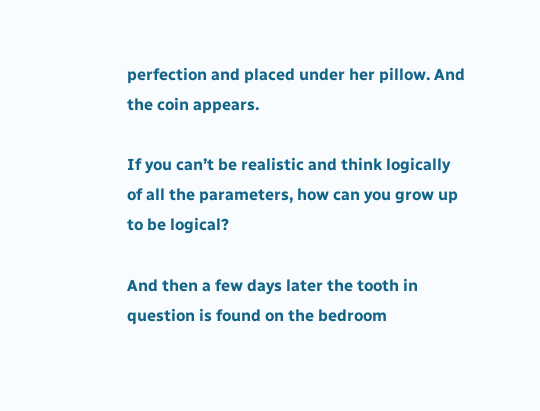perfection and placed under her pillow. And the coin appears.

If you can’t be realistic and think logically of all the parameters, how can you grow up to be logical?

And then a few days later the tooth in question is found on the bedroom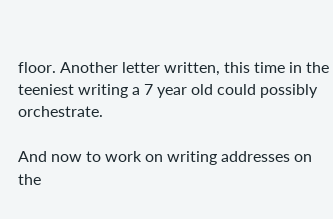floor. Another letter written, this time in the teeniest writing a 7 year old could possibly orchestrate.

And now to work on writing addresses on the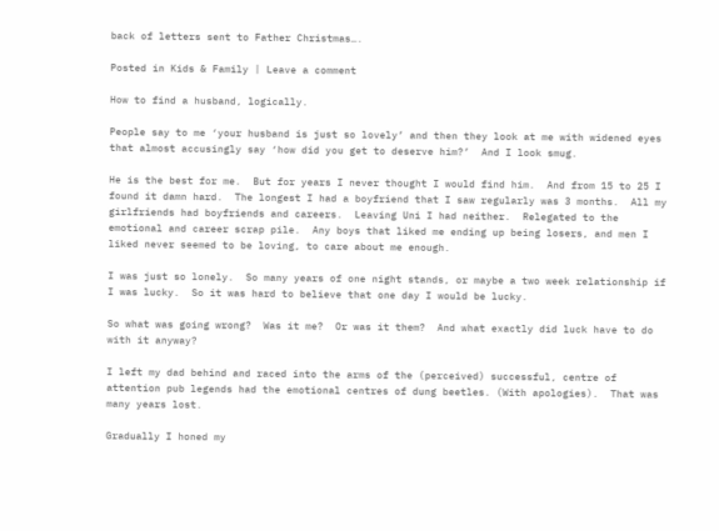back of letters sent to Father Christmas….

Posted in Kids & Family | Leave a comment

How to find a husband, logically.

People say to me ‘your husband is just so lovely’ and then they look at me with widened eyes that almost accusingly say ‘how did you get to deserve him?’  And I look smug.

He is the best for me.  But for years I never thought I would find him.  And from 15 to 25 I found it damn hard.  The longest I had a boyfriend that I saw regularly was 3 months.  All my girlfriends had boyfriends and careers.  Leaving Uni I had neither.  Relegated to the emotional and career scrap pile.  Any boys that liked me ending up being losers, and men I liked never seemed to be loving, to care about me enough.

I was just so lonely.  So many years of one night stands, or maybe a two week relationship if I was lucky.  So it was hard to believe that one day I would be lucky.

So what was going wrong?  Was it me?  Or was it them?  And what exactly did luck have to do with it anyway?

I left my dad behind and raced into the arms of the (perceived) successful, centre of attention pub legends had the emotional centres of dung beetles. (With apologies).  That was many years lost.

Gradually I honed my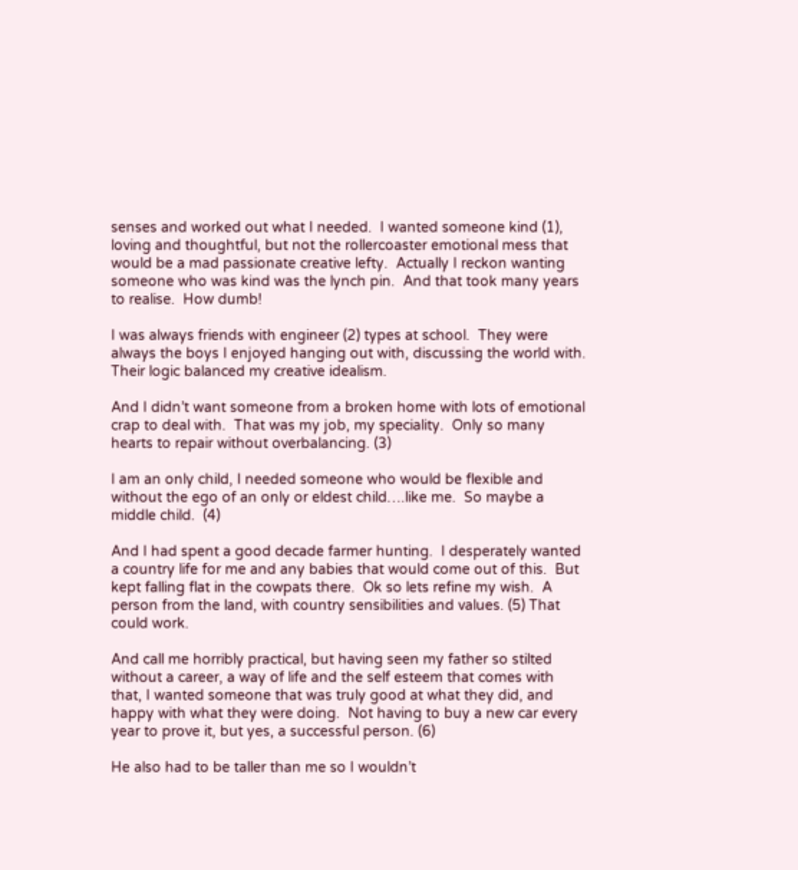senses and worked out what I needed.  I wanted someone kind (1), loving and thoughtful, but not the rollercoaster emotional mess that would be a mad passionate creative lefty.  Actually I reckon wanting someone who was kind was the lynch pin.  And that took many years to realise.  How dumb!

I was always friends with engineer (2) types at school.  They were always the boys I enjoyed hanging out with, discussing the world with.  Their logic balanced my creative idealism.

And I didn’t want someone from a broken home with lots of emotional crap to deal with.  That was my job, my speciality.  Only so many hearts to repair without overbalancing. (3)

I am an only child, I needed someone who would be flexible and without the ego of an only or eldest child….like me.  So maybe a middle child.  (4)

And I had spent a good decade farmer hunting.  I desperately wanted a country life for me and any babies that would come out of this.  But kept falling flat in the cowpats there.  Ok so lets refine my wish.  A person from the land, with country sensibilities and values. (5) That could work.

And call me horribly practical, but having seen my father so stilted without a career, a way of life and the self esteem that comes with that, I wanted someone that was truly good at what they did, and happy with what they were doing.  Not having to buy a new car every year to prove it, but yes, a successful person. (6)

He also had to be taller than me so I wouldn’t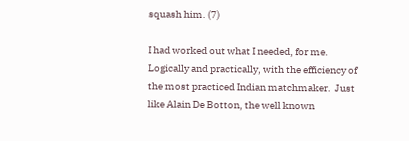squash him. (7)

I had worked out what I needed, for me.  Logically and practically, with the efficiency of the most practiced Indian matchmaker.  Just like Alain De Botton, the well known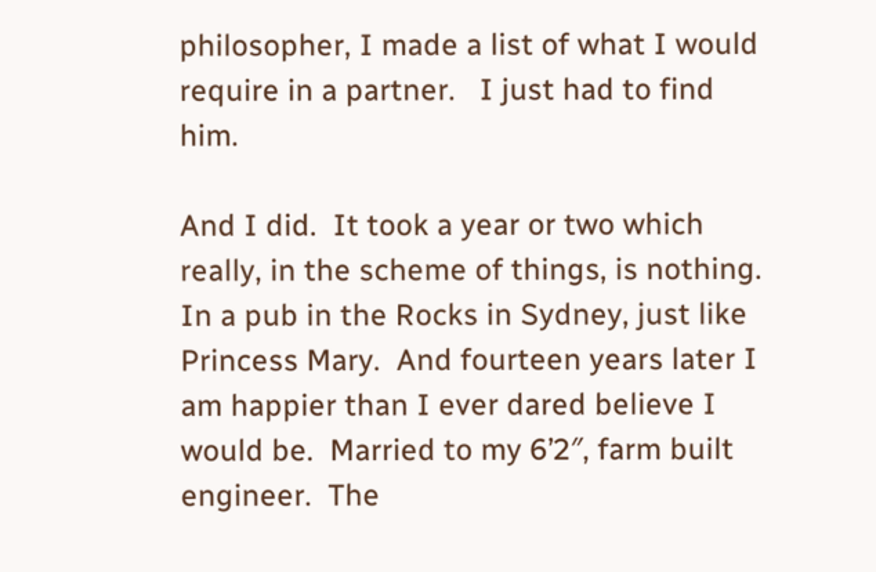philosopher, I made a list of what I would require in a partner.   I just had to find him.

And I did.  It took a year or two which really, in the scheme of things, is nothing.  In a pub in the Rocks in Sydney, just like Princess Mary.  And fourteen years later I am happier than I ever dared believe I would be.  Married to my 6’2″, farm built engineer.  The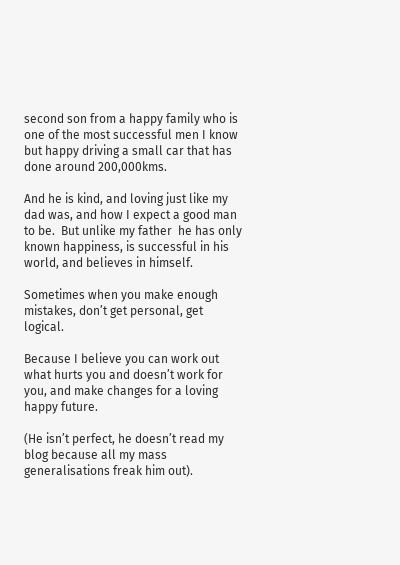second son from a happy family who is one of the most successful men I know but happy driving a small car that has done around 200,000kms.

And he is kind, and loving just like my dad was, and how I expect a good man to be.  But unlike my father  he has only known happiness, is successful in his world, and believes in himself.

Sometimes when you make enough mistakes, don’t get personal, get logical.

Because I believe you can work out what hurts you and doesn’t work for you, and make changes for a loving happy future.

(He isn’t perfect, he doesn’t read my blog because all my mass generalisations freak him out).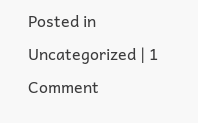Posted in Uncategorized | 1 Comment